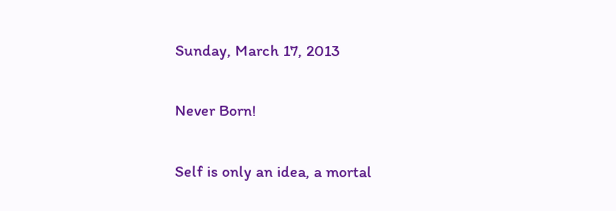Sunday, March 17, 2013

Never Born!

Self is only an idea, a mortal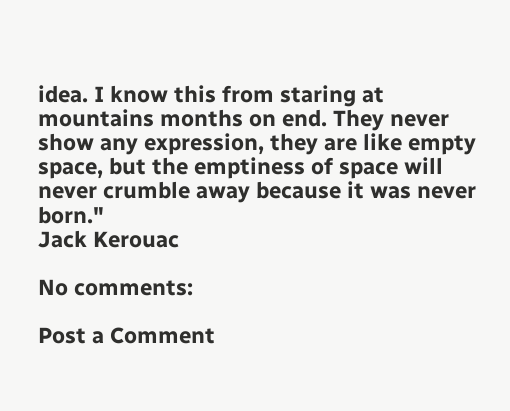idea. I know this from staring at mountains months on end. They never show any expression, they are like empty space, but the emptiness of space will never crumble away because it was never born."
Jack Kerouac

No comments:

Post a Comment